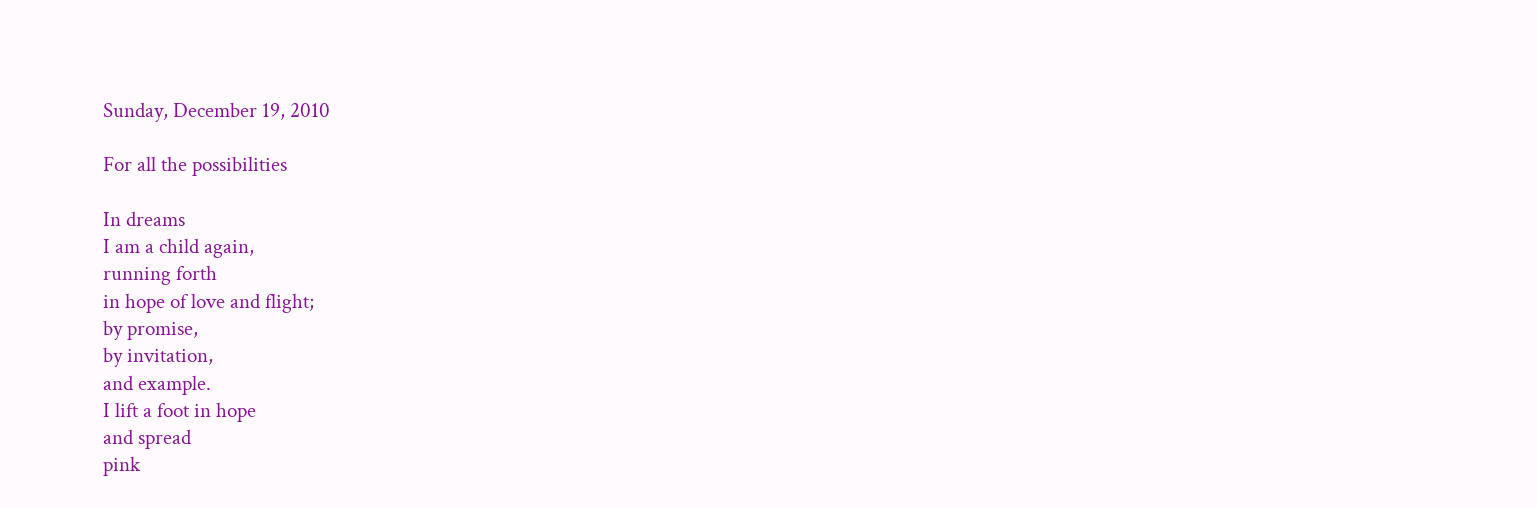Sunday, December 19, 2010

For all the possibilities

In dreams
I am a child again,
running forth
in hope of love and flight;
by promise,
by invitation,
and example.
I lift a foot in hope
and spread
pink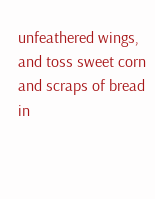unfeathered wings,
and toss sweet corn
and scraps of bread
in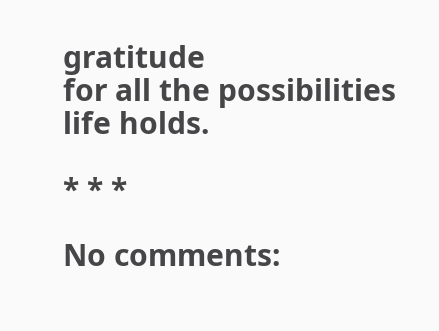gratitude
for all the possibilities
life holds.

* * *

No comments: